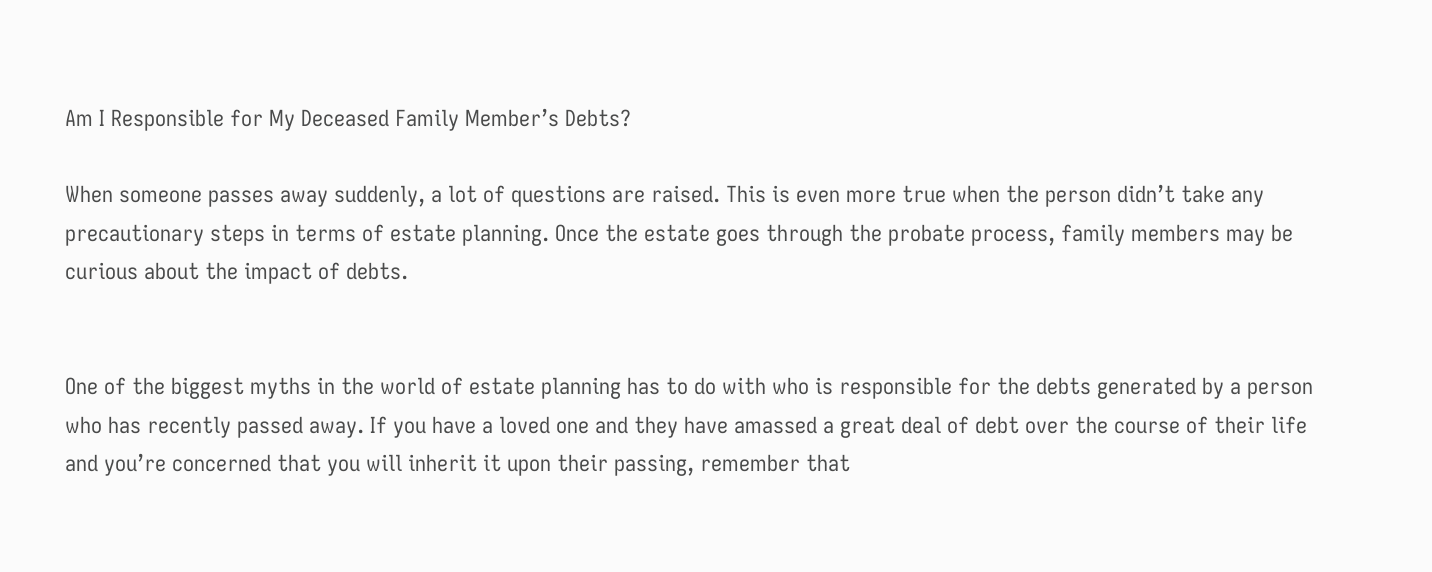Am I Responsible for My Deceased Family Member’s Debts?

When someone passes away suddenly, a lot of questions are raised. This is even more true when the person didn’t take any precautionary steps in terms of estate planning. Once the estate goes through the probate process, family members may be curious about the impact of debts.


One of the biggest myths in the world of estate planning has to do with who is responsible for the debts generated by a person who has recently passed away. If you have a loved one and they have amassed a great deal of debt over the course of their life and you’re concerned that you will inherit it upon their passing, remember that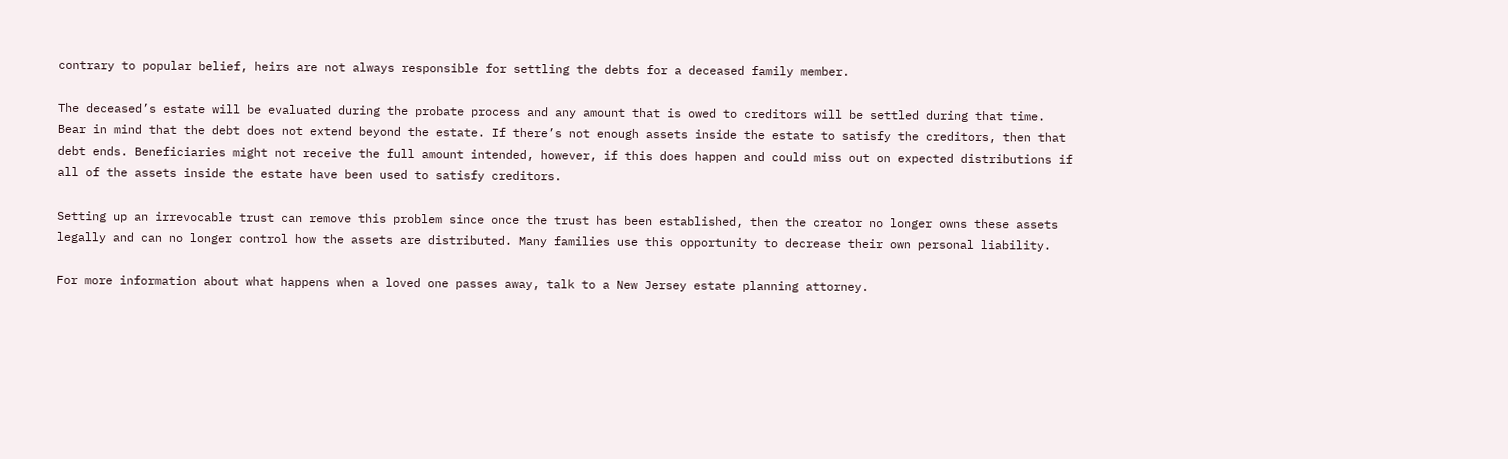contrary to popular belief, heirs are not always responsible for settling the debts for a deceased family member.

The deceased’s estate will be evaluated during the probate process and any amount that is owed to creditors will be settled during that time. Bear in mind that the debt does not extend beyond the estate. If there’s not enough assets inside the estate to satisfy the creditors, then that debt ends. Beneficiaries might not receive the full amount intended, however, if this does happen and could miss out on expected distributions if all of the assets inside the estate have been used to satisfy creditors.

Setting up an irrevocable trust can remove this problem since once the trust has been established, then the creator no longer owns these assets legally and can no longer control how the assets are distributed. Many families use this opportunity to decrease their own personal liability.

For more information about what happens when a loved one passes away, talk to a New Jersey estate planning attorney.